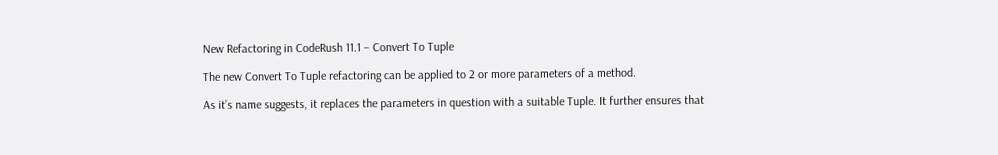New Refactoring in CodeRush 11.1 – Convert To Tuple

The new Convert To Tuple refactoring can be applied to 2 or more parameters of a method.

As it’s name suggests, it replaces the parameters in question with a suitable Tuple. It further ensures that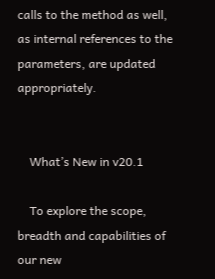calls to the method as well, as internal references to the parameters, are updated appropriately.


    What’s New in v20.1

    To explore the scope, breadth and capabilities of our new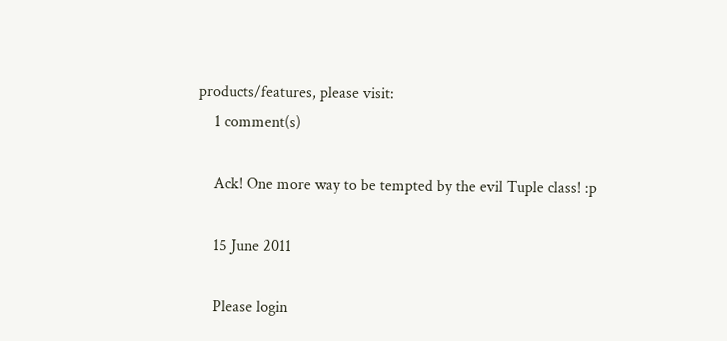products/features, please visit:
    1 comment(s)

    Ack! One more way to be tempted by the evil Tuple class! :p

    15 June 2011

    Please login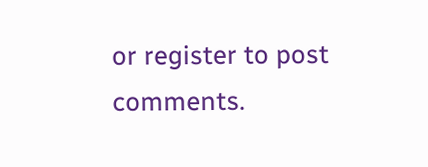or register to post comments.